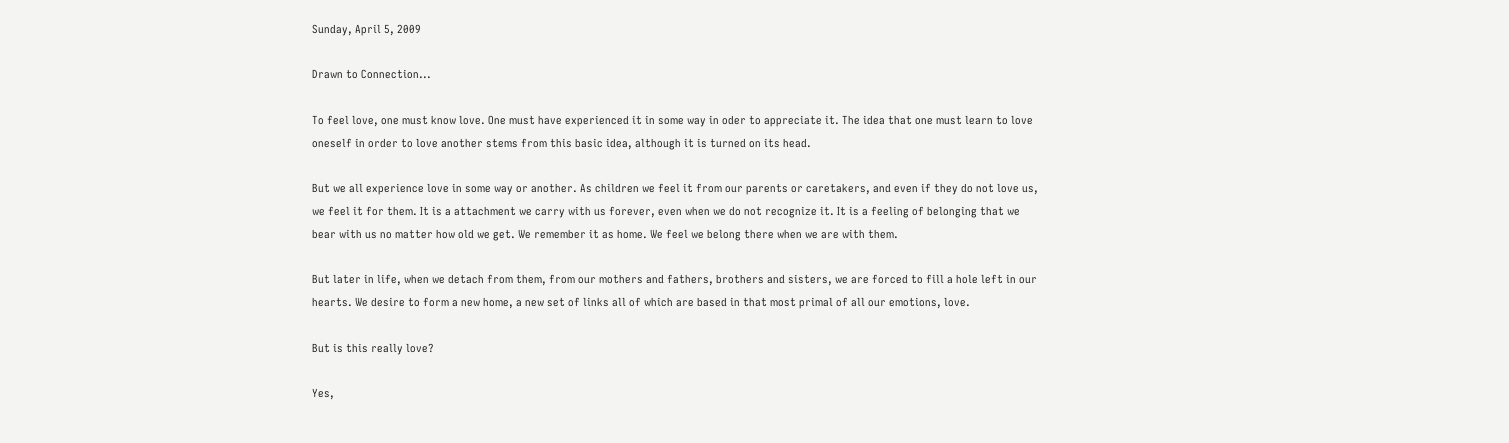Sunday, April 5, 2009

Drawn to Connection...

To feel love, one must know love. One must have experienced it in some way in oder to appreciate it. The idea that one must learn to love oneself in order to love another stems from this basic idea, although it is turned on its head.

But we all experience love in some way or another. As children we feel it from our parents or caretakers, and even if they do not love us, we feel it for them. It is a attachment we carry with us forever, even when we do not recognize it. It is a feeling of belonging that we bear with us no matter how old we get. We remember it as home. We feel we belong there when we are with them.

But later in life, when we detach from them, from our mothers and fathers, brothers and sisters, we are forced to fill a hole left in our hearts. We desire to form a new home, a new set of links all of which are based in that most primal of all our emotions, love.

But is this really love?

Yes,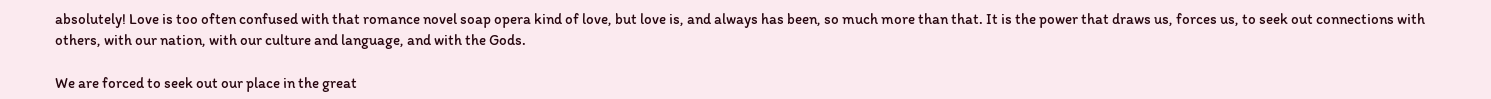absolutely! Love is too often confused with that romance novel soap opera kind of love, but love is, and always has been, so much more than that. It is the power that draws us, forces us, to seek out connections with others, with our nation, with our culture and language, and with the Gods.

We are forced to seek out our place in the great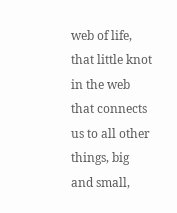web of life, that little knot in the web that connects us to all other things, big and small,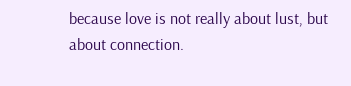because love is not really about lust, but about connection.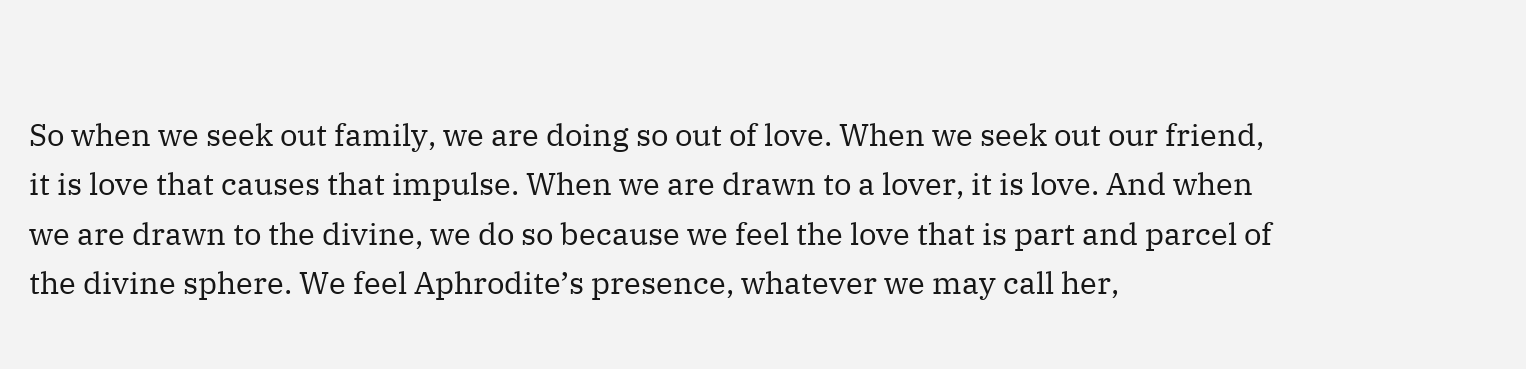So when we seek out family, we are doing so out of love. When we seek out our friend, it is love that causes that impulse. When we are drawn to a lover, it is love. And when we are drawn to the divine, we do so because we feel the love that is part and parcel of the divine sphere. We feel Aphrodite’s presence, whatever we may call her,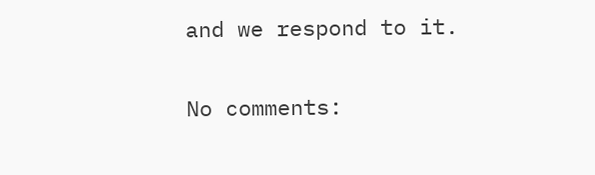and we respond to it.

No comments: